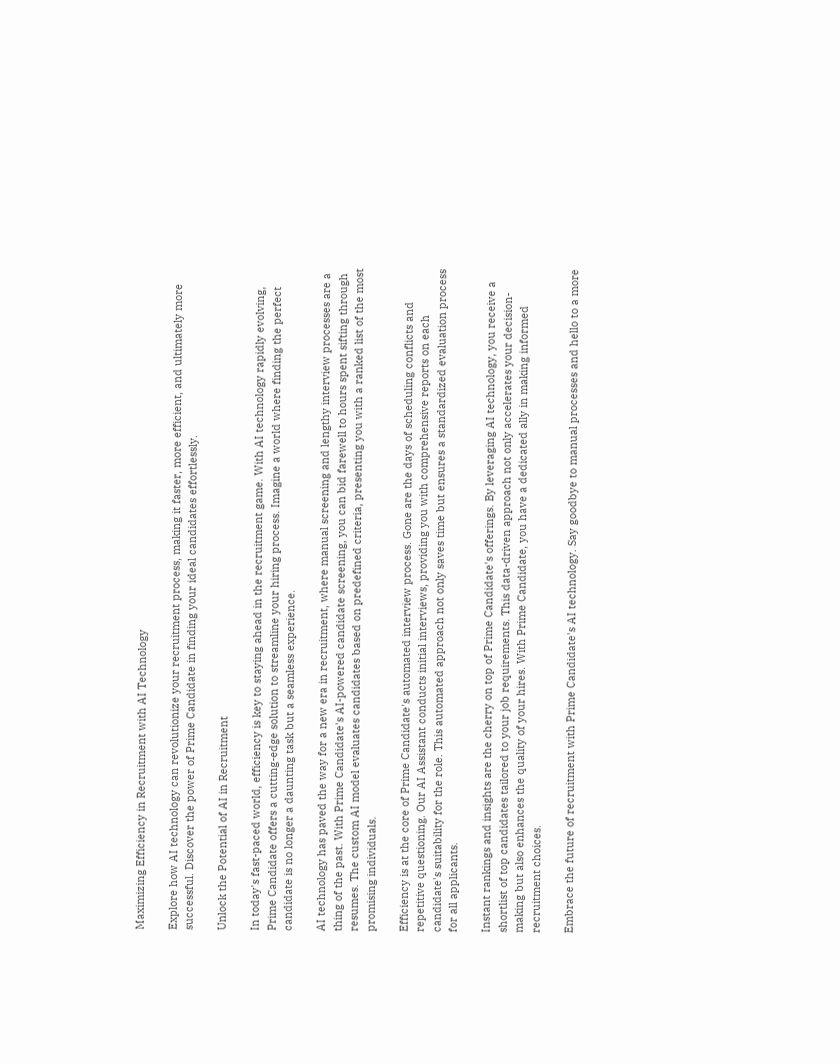Maximizing Efficiency in Recruitment with AI Technology

Explore how AI technology can revolutionize your recruitment process, making it faster, more efficient, and ultimately more successful. Discover the power of Prime Candidate in finding your ideal candidates effortlessly.

Unlock the Potential of AI in Recruitment

In today's fast-paced world, efficiency is key to staying ahead in the recruitment game. With AI technology rapidly evolving, Prime Candidate offers a cutting-edge solution to streamline your hiring process. Imagine a world where finding the perfect candidate is no longer a daunting task but a seamless experience.

AI technology has paved the way for a new era in recruitment, where manual screening and lengthy interview processes are a thing of the past. With Prime Candidate's AI-powered candidate screening, you can bid farewell to hours spent sifting through resumes. The custom AI model evaluates candidates based on predefined criteria, presenting you with a ranked list of the most promising individuals.

Efficiency is at the core of Prime Candidate's automated interview process. Gone are the days of scheduling conflicts and repetitive questioning. Our AI Assistant conducts initial interviews, providing you with comprehensive reports on each candidate's suitability for the role. This automated approach not only saves time but ensures a standardized evaluation process for all applicants.

Instant rankings and insights are the cherry on top of Prime Candidate's offerings. By leveraging AI technology, you receive a shortlist of top candidates tailored to your job requirements. This data-driven approach not only accelerates your decision-making but also enhances the quality of your hires. With Prime Candidate, you have a dedicated ally in making informed recruitment choices.

Embrace the future of recruitment with Prime Candidate's AI technology. Say goodbye to manual processes and hello to a more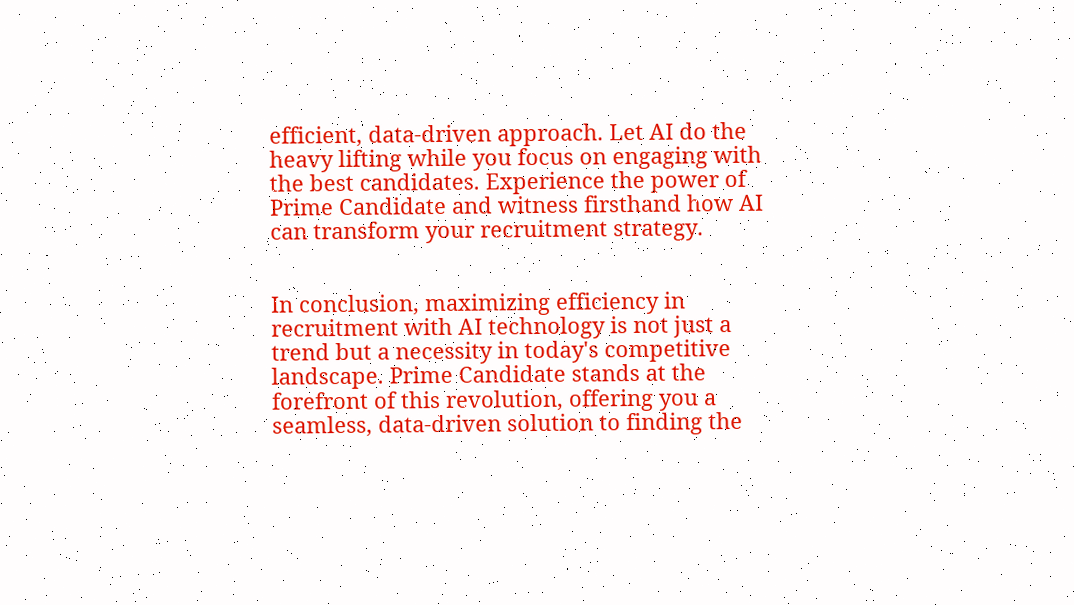efficient, data-driven approach. Let AI do the heavy lifting while you focus on engaging with the best candidates. Experience the power of Prime Candidate and witness firsthand how AI can transform your recruitment strategy.


In conclusion, maximizing efficiency in recruitment with AI technology is not just a trend but a necessity in today's competitive landscape. Prime Candidate stands at the forefront of this revolution, offering you a seamless, data-driven solution to finding the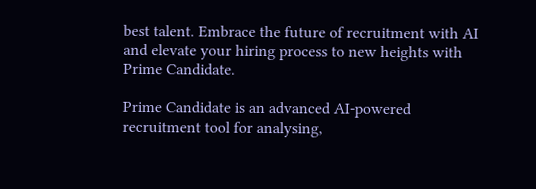best talent. Embrace the future of recruitment with AI and elevate your hiring process to new heights with Prime Candidate.

Prime Candidate is an advanced AI-powered recruitment tool for analysing,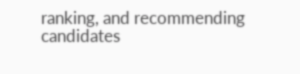ranking, and recommending candidates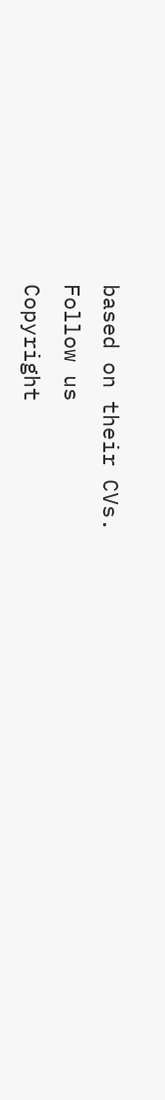based on their CVs.
Follow us
Copyright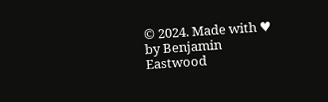© 2024. Made with ♥ by Benjamin Eastwood